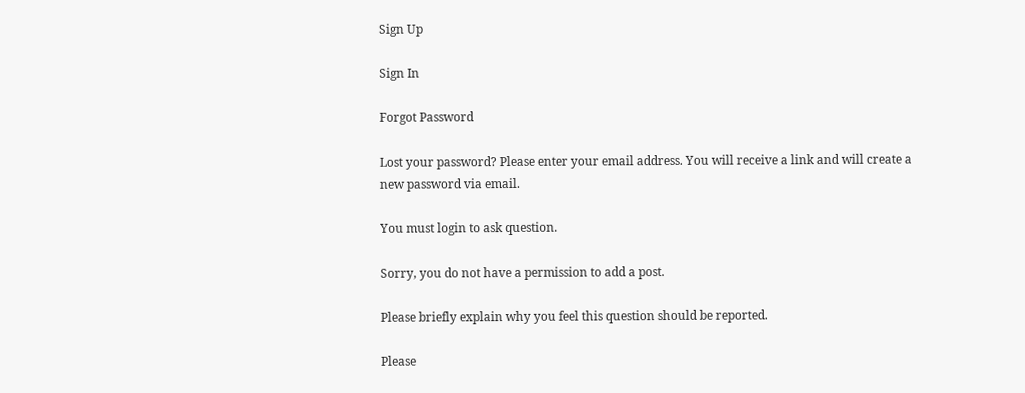Sign Up

Sign In

Forgot Password

Lost your password? Please enter your email address. You will receive a link and will create a new password via email.

You must login to ask question.

Sorry, you do not have a permission to add a post.

Please briefly explain why you feel this question should be reported.

Please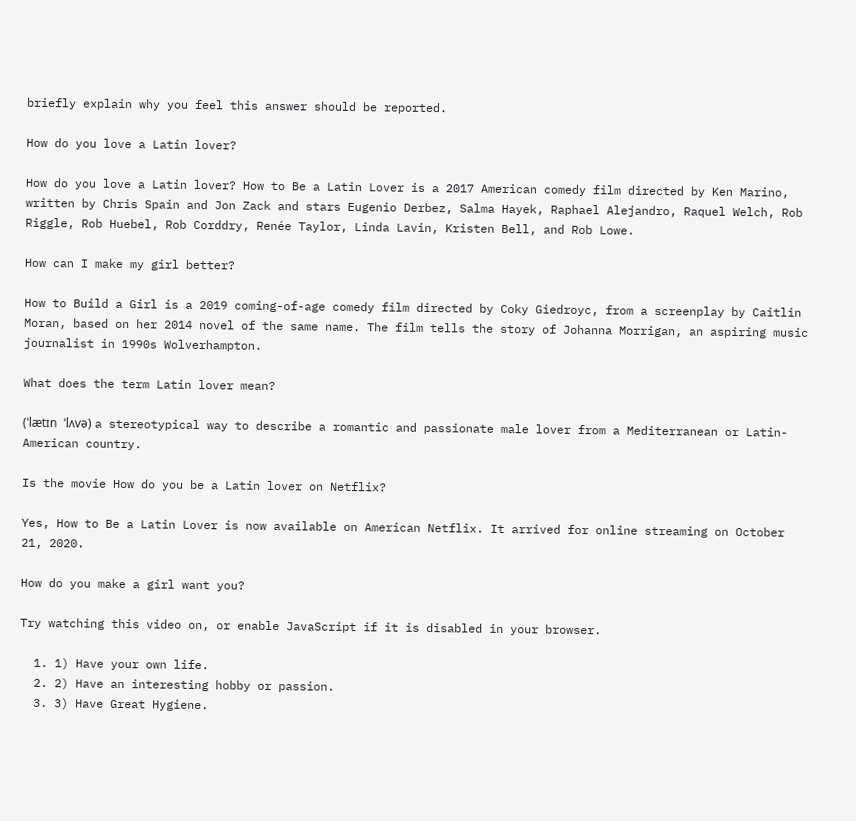briefly explain why you feel this answer should be reported.

How do you love a Latin lover?

How do you love a Latin lover? How to Be a Latin Lover is a 2017 American comedy film directed by Ken Marino, written by Chris Spain and Jon Zack and stars Eugenio Derbez, Salma Hayek, Raphael Alejandro, Raquel Welch, Rob Riggle, Rob Huebel, Rob Corddry, Renée Taylor, Linda Lavin, Kristen Bell, and Rob Lowe.

How can I make my girl better?

How to Build a Girl is a 2019 coming-of-age comedy film directed by Coky Giedroyc, from a screenplay by Caitlin Moran, based on her 2014 novel of the same name. The film tells the story of Johanna Morrigan, an aspiring music journalist in 1990s Wolverhampton.

What does the term Latin lover mean?

(ˈlætɪn ˈlʌvə) a stereotypical way to describe a romantic and passionate male lover from a Mediterranean or Latin-American country.

Is the movie How do you be a Latin lover on Netflix?

Yes, How to Be a Latin Lover is now available on American Netflix. It arrived for online streaming on October 21, 2020.

How do you make a girl want you?

Try watching this video on, or enable JavaScript if it is disabled in your browser.

  1. 1) Have your own life.
  2. 2) Have an interesting hobby or passion.
  3. 3) Have Great Hygiene.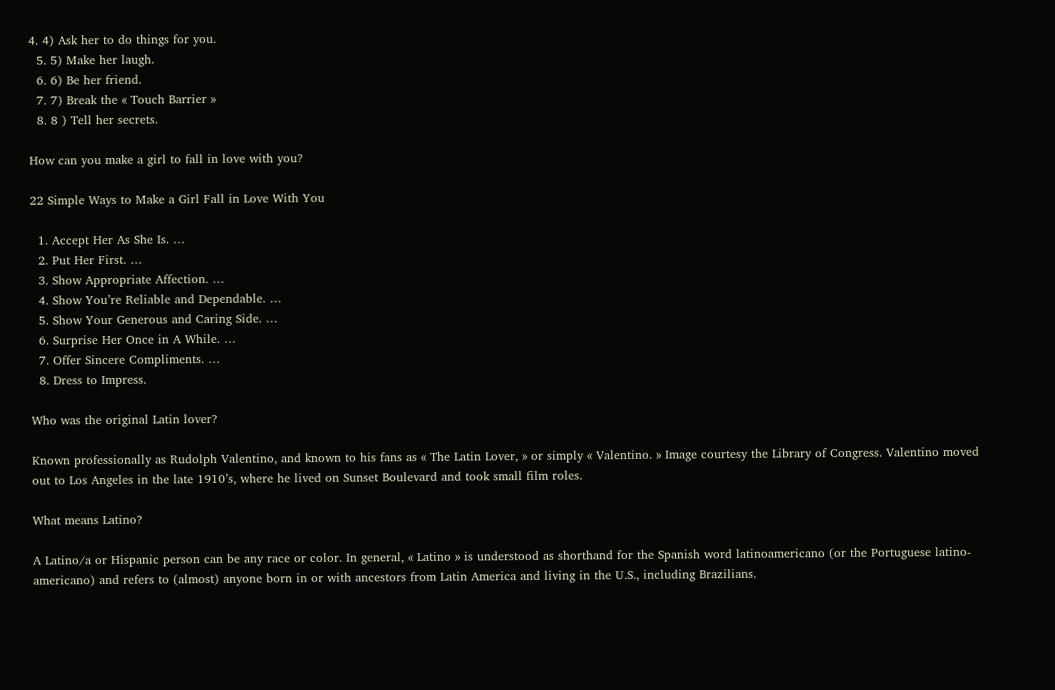4. 4) Ask her to do things for you.
  5. 5) Make her laugh.
  6. 6) Be her friend.
  7. 7) Break the « Touch Barrier »
  8. 8 ) Tell her secrets.

How can you make a girl to fall in love with you?

22 Simple Ways to Make a Girl Fall in Love With You

  1. Accept Her As She Is. …
  2. Put Her First. …
  3. Show Appropriate Affection. …
  4. Show You’re Reliable and Dependable. …
  5. Show Your Generous and Caring Side. …
  6. Surprise Her Once in A While. …
  7. Offer Sincere Compliments. …
  8. Dress to Impress.

Who was the original Latin lover?

Known professionally as Rudolph Valentino, and known to his fans as « The Latin Lover, » or simply « Valentino. » Image courtesy the Library of Congress. Valentino moved out to Los Angeles in the late 1910’s, where he lived on Sunset Boulevard and took small film roles.

What means Latino?

A Latino/a or Hispanic person can be any race or color. In general, « Latino » is understood as shorthand for the Spanish word latinoamericano (or the Portuguese latino-americano) and refers to (almost) anyone born in or with ancestors from Latin America and living in the U.S., including Brazilians.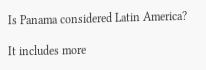Is Panama considered Latin America?

It includes more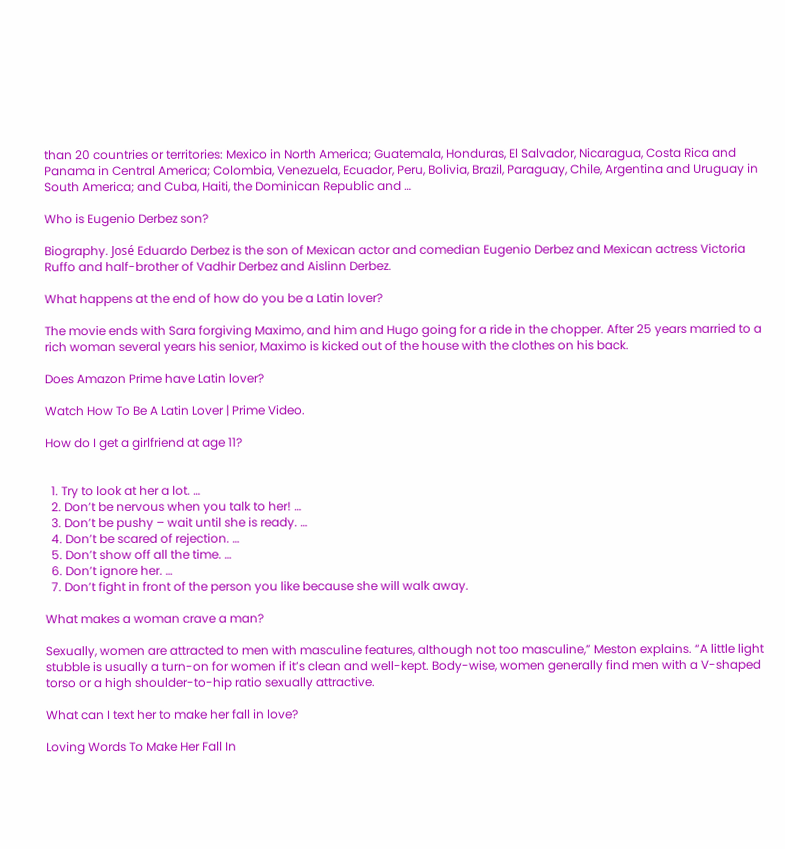than 20 countries or territories: Mexico in North America; Guatemala, Honduras, El Salvador, Nicaragua, Costa Rica and Panama in Central America; Colombia, Venezuela, Ecuador, Peru, Bolivia, Brazil, Paraguay, Chile, Argentina and Uruguay in South America; and Cuba, Haiti, the Dominican Republic and …

Who is Eugenio Derbez son?

Biography. José Eduardo Derbez is the son of Mexican actor and comedian Eugenio Derbez and Mexican actress Victoria Ruffo and half-brother of Vadhir Derbez and Aislinn Derbez.

What happens at the end of how do you be a Latin lover?

The movie ends with Sara forgiving Maximo, and him and Hugo going for a ride in the chopper. After 25 years married to a rich woman several years his senior, Maximo is kicked out of the house with the clothes on his back.

Does Amazon Prime have Latin lover?

Watch How To Be A Latin Lover | Prime Video.

How do I get a girlfriend at age 11?


  1. Try to look at her a lot. …
  2. Don’t be nervous when you talk to her! …
  3. Don’t be pushy – wait until she is ready. …
  4. Don’t be scared of rejection. …
  5. Don’t show off all the time. …
  6. Don’t ignore her. …
  7. Don’t fight in front of the person you like because she will walk away.

What makes a woman crave a man?

Sexually, women are attracted to men with masculine features, although not too masculine,” Meston explains. “A little light stubble is usually a turn-on for women if it’s clean and well-kept. Body-wise, women generally find men with a V-shaped torso or a high shoulder-to-hip ratio sexually attractive.

What can I text her to make her fall in love?

Loving Words To Make Her Fall In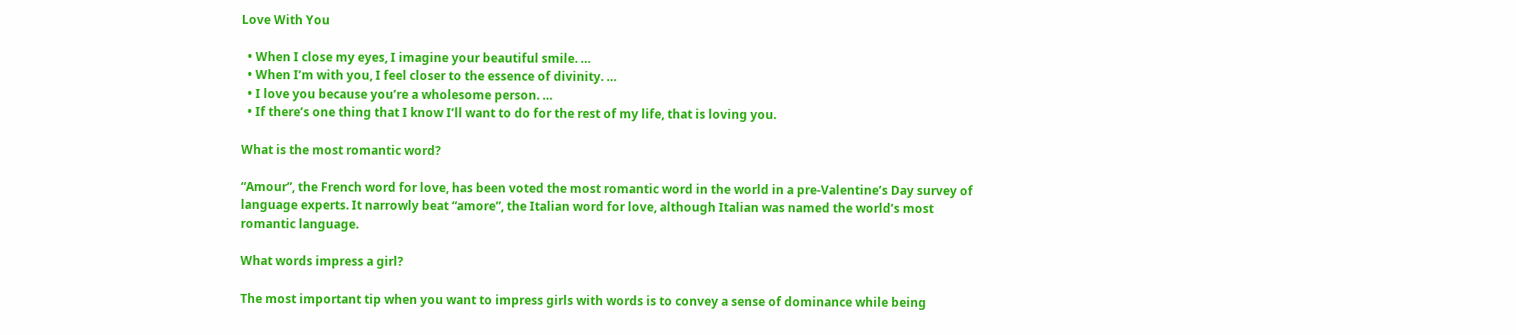Love With You

  • When I close my eyes, I imagine your beautiful smile. …
  • When I’m with you, I feel closer to the essence of divinity. …
  • I love you because you’re a wholesome person. …
  • If there’s one thing that I know I’ll want to do for the rest of my life, that is loving you.

What is the most romantic word?

“Amour”, the French word for love, has been voted the most romantic word in the world in a pre-Valentine’s Day survey of language experts. It narrowly beat “amore”, the Italian word for love, although Italian was named the world’s most romantic language.

What words impress a girl?

The most important tip when you want to impress girls with words is to convey a sense of dominance while being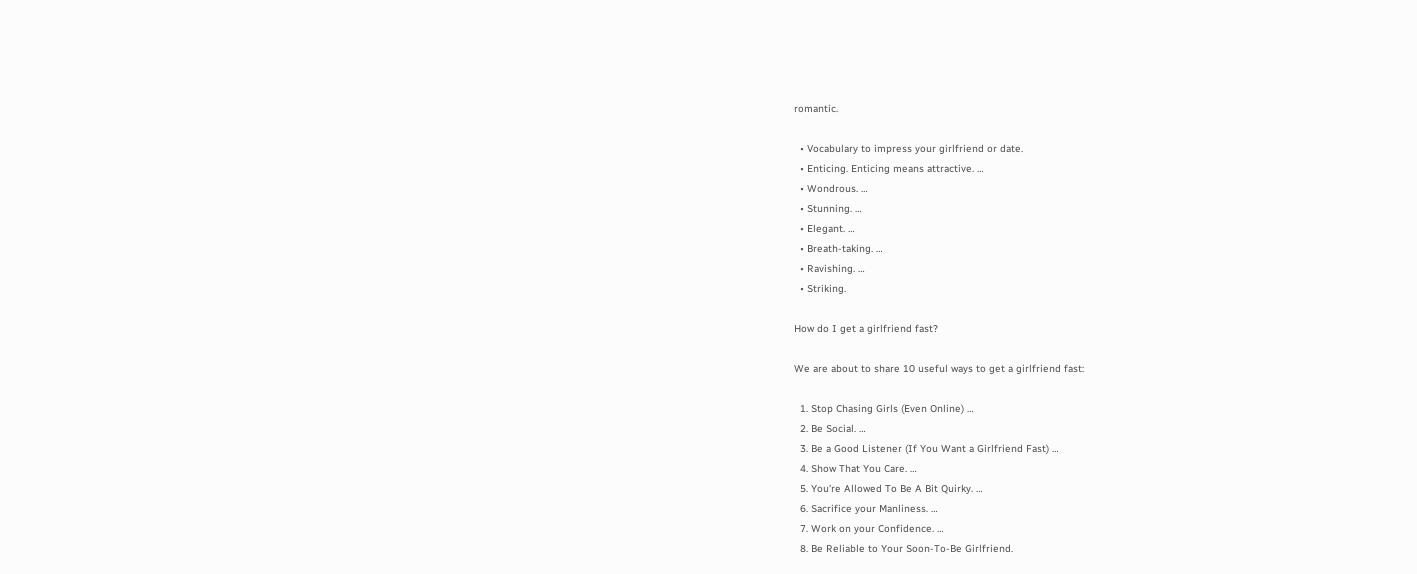romantic.

  • Vocabulary to impress your girlfriend or date.
  • Enticing. Enticing means attractive. …
  • Wondrous. …
  • Stunning. …
  • Elegant. …
  • Breath-taking. …
  • Ravishing. …
  • Striking.

How do I get a girlfriend fast?

We are about to share 10 useful ways to get a girlfriend fast:

  1. Stop Chasing Girls (Even Online) …
  2. Be Social. …
  3. Be a Good Listener (If You Want a Girlfriend Fast) …
  4. Show That You Care. …
  5. You’re Allowed To Be A Bit Quirky. …
  6. Sacrifice your Manliness. …
  7. Work on your Confidence. …
  8. Be Reliable to Your Soon-To-Be Girlfriend.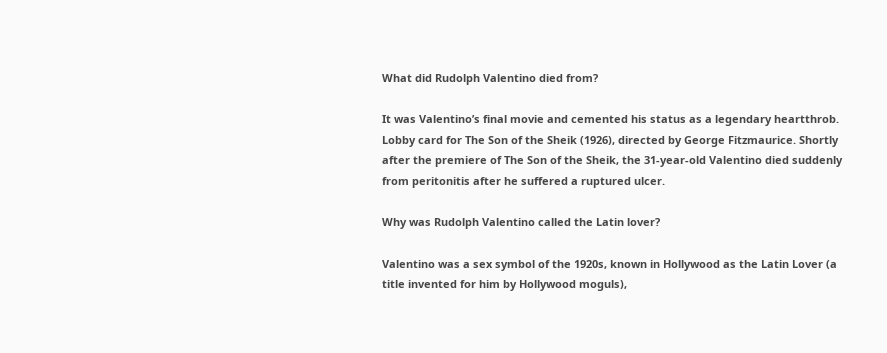What did Rudolph Valentino died from?

It was Valentino’s final movie and cemented his status as a legendary heartthrob. Lobby card for The Son of the Sheik (1926), directed by George Fitzmaurice. Shortly after the premiere of The Son of the Sheik, the 31-year-old Valentino died suddenly from peritonitis after he suffered a ruptured ulcer.

Why was Rudolph Valentino called the Latin lover?

Valentino was a sex symbol of the 1920s, known in Hollywood as the Latin Lover (a title invented for him by Hollywood moguls),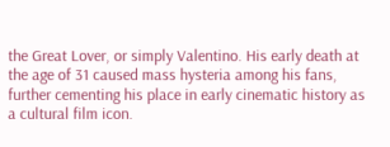the Great Lover, or simply Valentino. His early death at the age of 31 caused mass hysteria among his fans, further cementing his place in early cinematic history as a cultural film icon.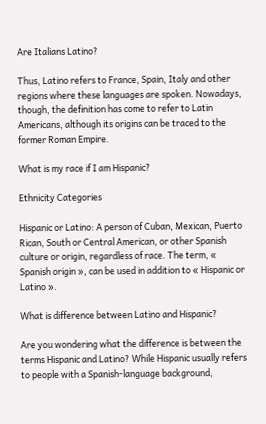Are Italians Latino?

Thus, Latino refers to France, Spain, Italy and other regions where these languages are spoken. Nowadays, though, the definition has come to refer to Latin Americans, although its origins can be traced to the former Roman Empire.

What is my race if I am Hispanic?

Ethnicity Categories

Hispanic or Latino: A person of Cuban, Mexican, Puerto Rican, South or Central American, or other Spanish culture or origin, regardless of race. The term, « Spanish origin », can be used in addition to « Hispanic or Latino ».

What is difference between Latino and Hispanic?

Are you wondering what the difference is between the terms Hispanic and Latino? While Hispanic usually refers to people with a Spanish-language background,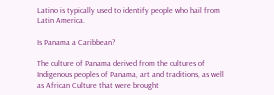Latino is typically used to identify people who hail from Latin America.

Is Panama a Caribbean?

The culture of Panama derived from the cultures of Indigenous peoples of Panama, art and traditions, as well as African Culture that were brought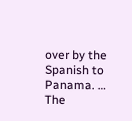over by the Spanish to Panama. … The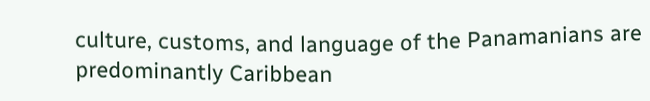culture, customs, and language of the Panamanians are predominantly Caribbean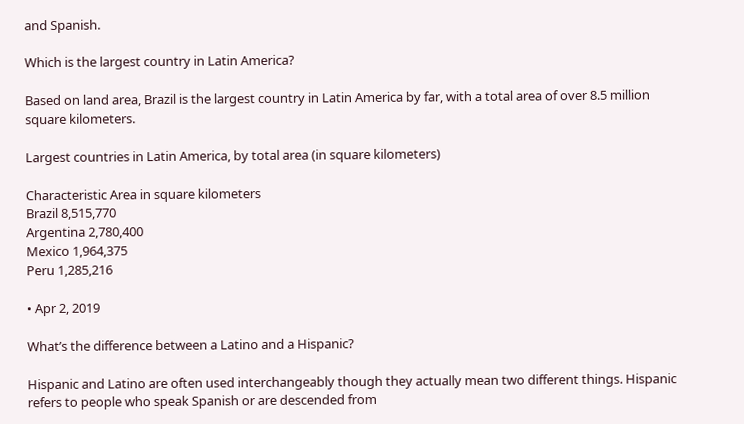and Spanish.

Which is the largest country in Latin America?

Based on land area, Brazil is the largest country in Latin America by far, with a total area of over 8.5 million square kilometers.

Largest countries in Latin America, by total area (in square kilometers)

Characteristic Area in square kilometers
Brazil 8,515,770
Argentina 2,780,400
Mexico 1,964,375
Peru 1,285,216

• Apr 2, 2019

What’s the difference between a Latino and a Hispanic?

Hispanic and Latino are often used interchangeably though they actually mean two different things. Hispanic refers to people who speak Spanish or are descended from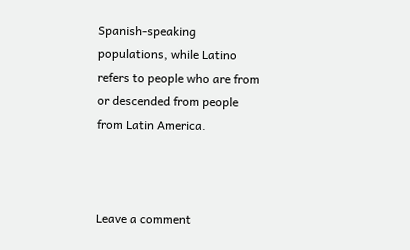Spanish-speaking populations, while Latino refers to people who are from or descended from people from Latin America.



Leave a comment